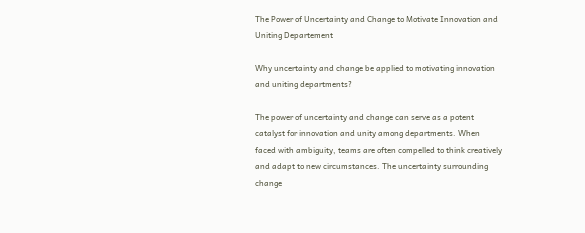The Power of Uncertainty and Change to Motivate Innovation and Uniting Departement

Why uncertainty and change be applied to motivating innovation and uniting departments?

The power of uncertainty and change can serve as a potent catalyst for innovation and unity among departments. When faced with ambiguity, teams are often compelled to think creatively and adapt to new circumstances. The uncertainty surrounding change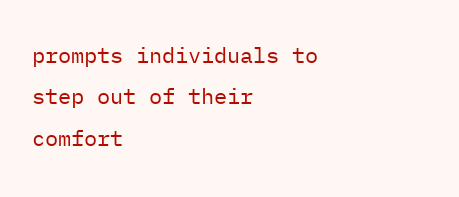prompts individuals to step out of their comfort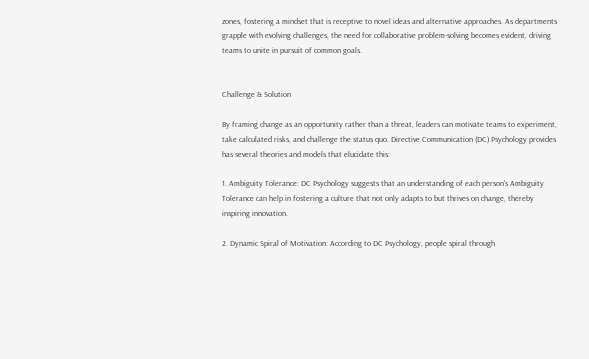zones, fostering a mindset that is receptive to novel ideas and alternative approaches. As departments grapple with evolving challenges, the need for collaborative problem-solving becomes evident, driving teams to unite in pursuit of common goals.


Challenge & Solution

By framing change as an opportunity rather than a threat, leaders can motivate teams to experiment, take calculated risks, and challenge the status quo. Directive Communication (DC) Psychology provides has several theories and models that elucidate this:

1. Ambiguity Tolerance: DC Psychology suggests that an understanding of each person's Ambiguity Tolerance can help in fostering a culture that not only adapts to but thrives on change, thereby inspiring innovation.

2. Dynamic Spiral of Motivation: According to DC Psychology, people spiral through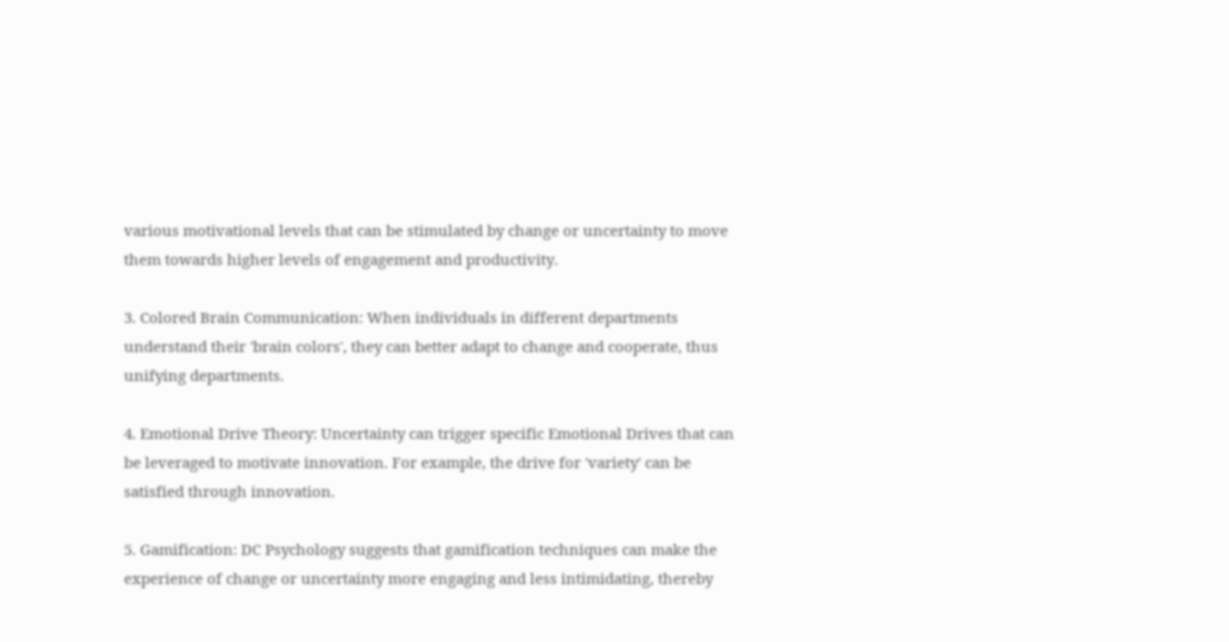various motivational levels that can be stimulated by change or uncertainty to move them towards higher levels of engagement and productivity.

3. Colored Brain Communication: When individuals in different departments understand their 'brain colors', they can better adapt to change and cooperate, thus unifying departments.

4. Emotional Drive Theory: Uncertainty can trigger specific Emotional Drives that can be leveraged to motivate innovation. For example, the drive for 'variety' can be satisfied through innovation.

5. Gamification: DC Psychology suggests that gamification techniques can make the experience of change or uncertainty more engaging and less intimidating, thereby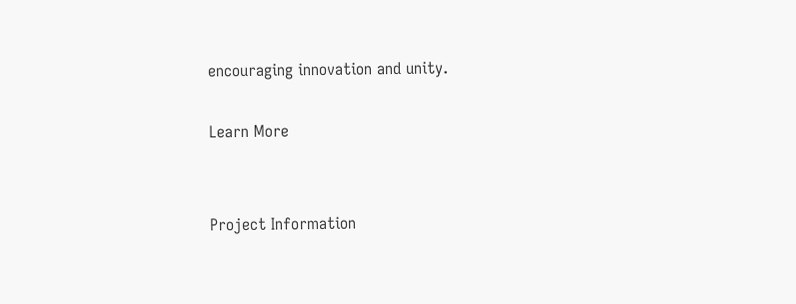encouraging innovation and unity.

Learn More


Project Information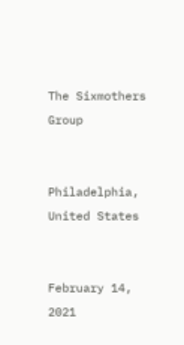The Sixmothers Group


Philadelphia, United States


February 14, 2021